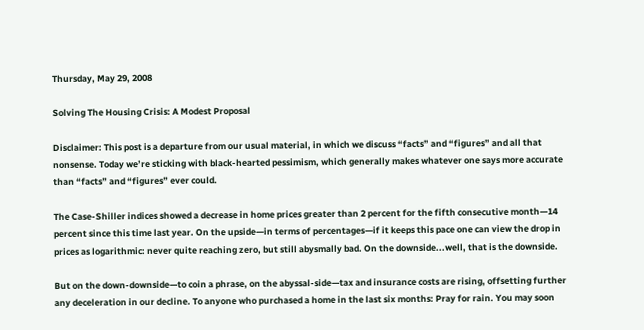Thursday, May 29, 2008

Solving The Housing Crisis: A Modest Proposal

Disclaimer: This post is a departure from our usual material, in which we discuss “facts” and “figures” and all that nonsense. Today we’re sticking with black-hearted pessimism, which generally makes whatever one says more accurate than “facts” and “figures” ever could.

The Case-Shiller indices showed a decrease in home prices greater than 2 percent for the fifth consecutive month—14 percent since this time last year. On the upside—in terms of percentages—if it keeps this pace one can view the drop in prices as logarithmic: never quite reaching zero, but still abysmally bad. On the downside...well, that is the downside.

But on the down-downside—to coin a phrase, on the abyssal-side—tax and insurance costs are rising, offsetting further any deceleration in our decline. To anyone who purchased a home in the last six months: Pray for rain. You may soon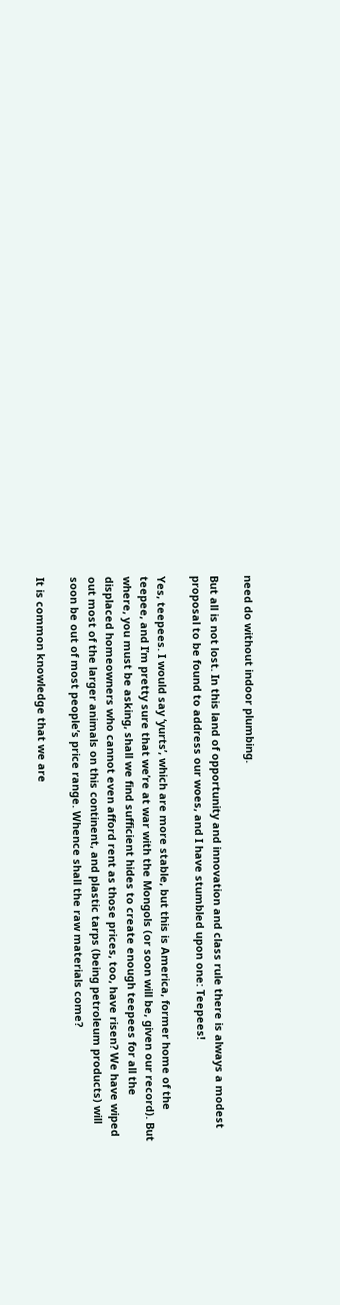need do without indoor plumbing.

But all is not lost. In this land of opportunity and innovation and class rule there is always a modest proposal to be found to address our woes, and I have stumbled upon one: Teepees!

Yes, teepees. I would say ‘yurts’, which are more stable, but this is America, former home of the teepee, and I’m pretty sure that we’re at war with the Mongols (or soon will be, given our record). But where, you must be asking, shall we find sufficient hides to create enough teepees for all the displaced homeowners who cannot even afford rent as those prices, too, have risen? We have wiped out most of the larger animals on this continent, and plastic tarps (being petroleum products) will soon be out of most people’s price range. Whence shall the raw materials come?

It is common knowledge that we are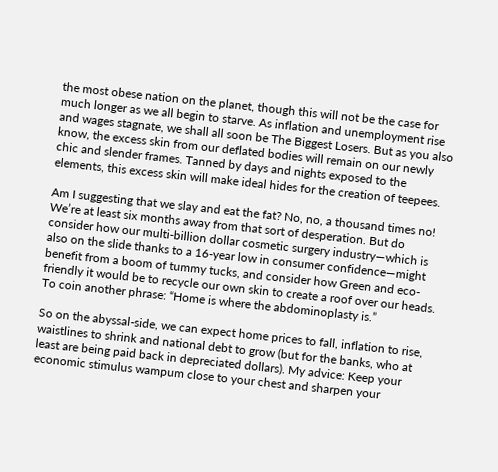the most obese nation on the planet, though this will not be the case for much longer as we all begin to starve. As inflation and unemployment rise and wages stagnate, we shall all soon be The Biggest Losers. But as you also know, the excess skin from our deflated bodies will remain on our newly chic and slender frames. Tanned by days and nights exposed to the elements, this excess skin will make ideal hides for the creation of teepees.

Am I suggesting that we slay and eat the fat? No, no, a thousand times no! We’re at least six months away from that sort of desperation. But do consider how our multi-billion dollar cosmetic surgery industry—which is also on the slide thanks to a 16-year low in consumer confidence—might benefit from a boom of tummy tucks, and consider how Green and eco-friendly it would be to recycle our own skin to create a roof over our heads. To coin another phrase: “Home is where the abdominoplasty is.”

So on the abyssal-side, we can expect home prices to fall, inflation to rise, waistlines to shrink and national debt to grow (but for the banks, who at least are being paid back in depreciated dollars). My advice: Keep your economic stimulus wampum close to your chest and sharpen your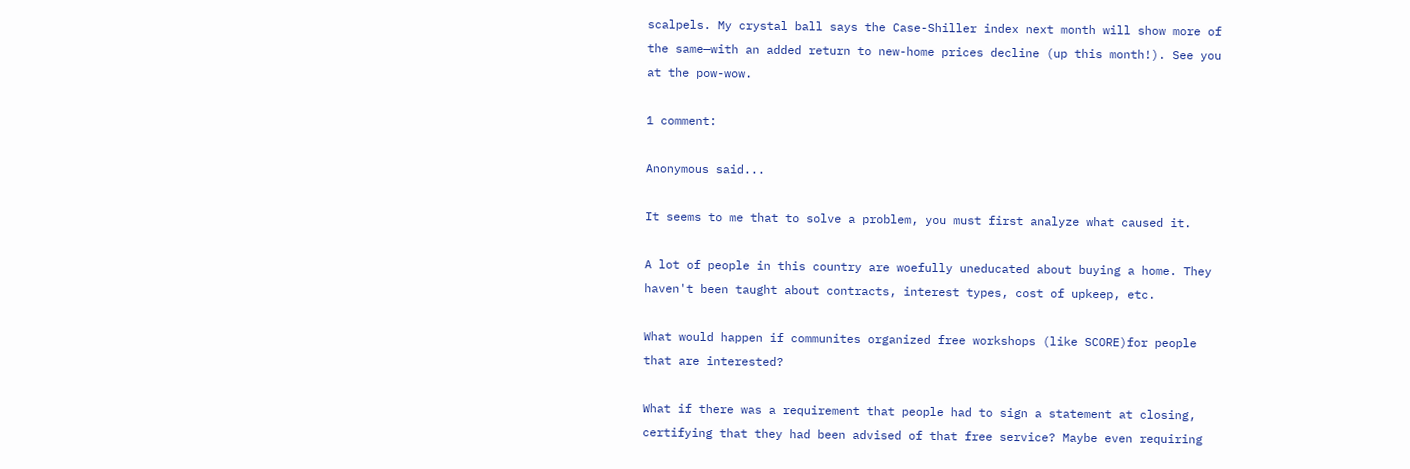scalpels. My crystal ball says the Case-Shiller index next month will show more of the same—with an added return to new-home prices decline (up this month!). See you at the pow-wow.

1 comment:

Anonymous said...

It seems to me that to solve a problem, you must first analyze what caused it.

A lot of people in this country are woefully uneducated about buying a home. They haven't been taught about contracts, interest types, cost of upkeep, etc.

What would happen if communites organized free workshops (like SCORE)for people that are interested?

What if there was a requirement that people had to sign a statement at closing, certifying that they had been advised of that free service? Maybe even requiring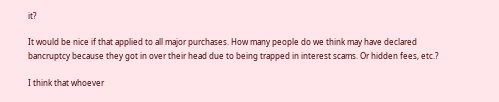it?

It would be nice if that applied to all major purchases. How many people do we think may have declared bancruptcy because they got in over their head due to being trapped in interest scams. Or hidden fees, etc.?

I think that whoever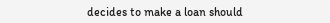decides to make a loan should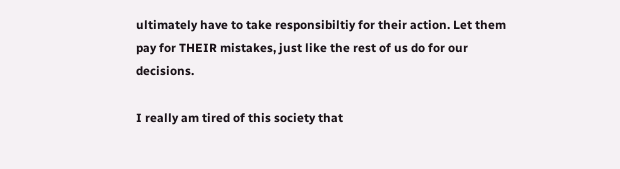ultimately have to take responsibiltiy for their action. Let them pay for THEIR mistakes, just like the rest of us do for our decisions.

I really am tired of this society that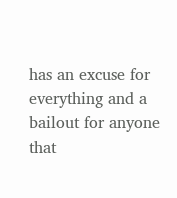has an excuse for everything and a bailout for anyone that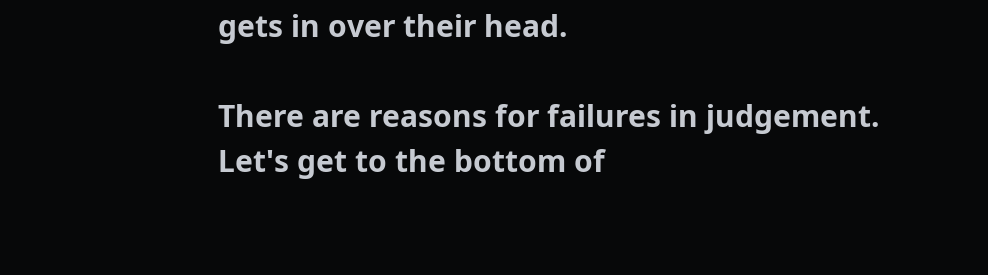gets in over their head.

There are reasons for failures in judgement. Let's get to the bottom of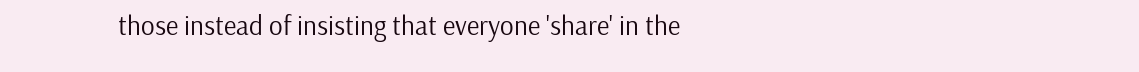those instead of insisting that everyone 'share' in the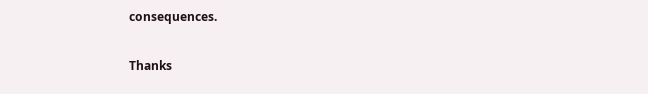consequences.

Thanks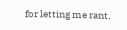for letting me rant.